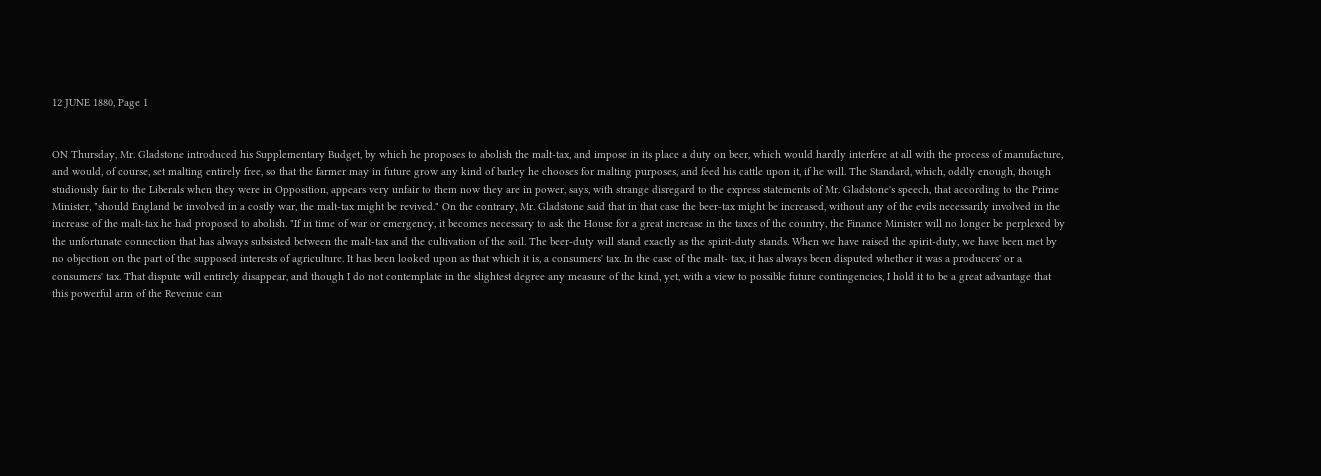12 JUNE 1880, Page 1


ON Thursday, Mr. Gladstone introduced his Supplementary Budget, by which he proposes to abolish the malt-tax, and impose in its place a duty on beer, which would hardly interfere at all with the process of manufacture, and would, of course, set malting entirely free, so that the farmer may in future grow any kind of barley he chooses for malting purposes, and feed his cattle upon it, if he will. The Standard, which, oddly enough, though studiously fair to the Liberals when they were in Opposition, appears very unfair to them now they are in power, says, with strange disregard to the express statements of Mr. Gladstone's speech, that according to the Prime Minister, "should England be involved in a costly war, the malt-tax might be revived." On the contrary, Mr. Gladstone said that in that case the beer-tax might be increased, without any of the evils necessarily involved in the increase of the malt-tax he had proposed to abolish. "If in time of war or emergency, it becomes necessary to ask the House for a great increase in the taxes of the country, the Finance Minister will no longer be perplexed by the unfortunate connection that has always subsisted between the malt-tax and the cultivation of the soil. The beer-duty will stand exactly as the spirit-duty stands. When we have raised the spirit-duty, we have been met by no objection on the part of the supposed interests of agriculture. It has been looked upon as that which it is, a consumers' tax. In the case of the malt- tax, it has always been disputed whether it was a producers' or a consumers' tax. That dispute will entirely disappear, and though I do not contemplate in the slightest degree any measure of the kind, yet, with a view to possible future contingencies, I hold it to be a great advantage that this powerful arm of the Revenue can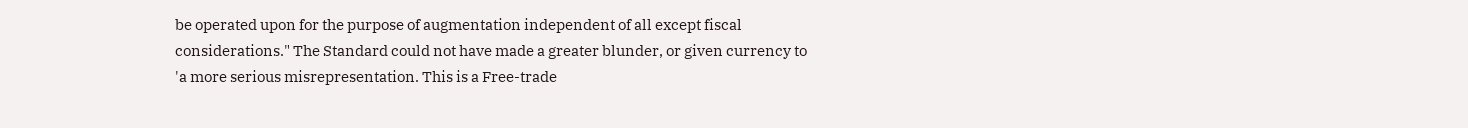be operated upon for the purpose of augmentation independent of all except fiscal considerations." The Standard could not have made a greater blunder, or given currency to 'a more serious misrepresentation. This is a Free-trade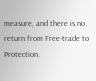measure, and there is no return from Free-trade to Protection.